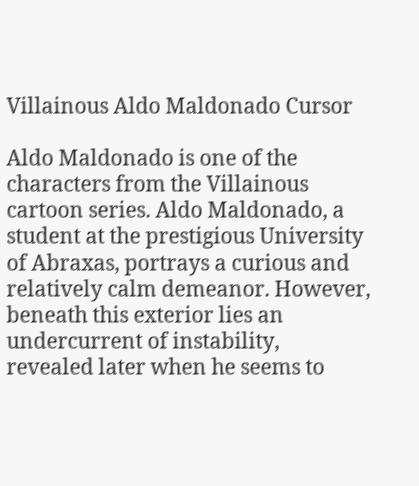Villainous Aldo Maldonado Cursor

Aldo Maldonado is one of the characters from the Villainous cartoon series. Aldo Maldonado, a student at the prestigious University of Abraxas, portrays a curious and relatively calm demeanor. However, beneath this exterior lies an undercurrent of instability, revealed later when he seems to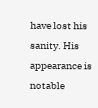have lost his sanity. His appearance is notable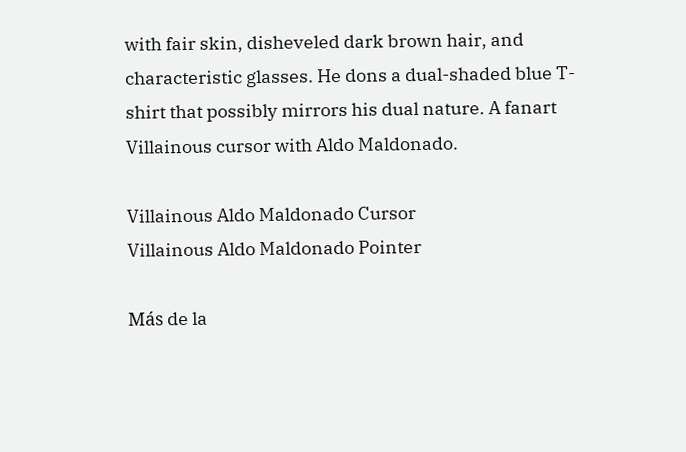with fair skin, disheveled dark brown hair, and characteristic glasses. He dons a dual-shaded blue T-shirt that possibly mirrors his dual nature. A fanart Villainous cursor with Aldo Maldonado.

Villainous Aldo Maldonado Cursor
Villainous Aldo Maldonado Pointer

Más de la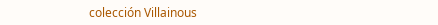colección Villainous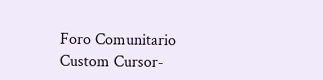Foro Comunitario
Custom Cursor-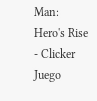Man: Hero's Rise - Clicker Juego